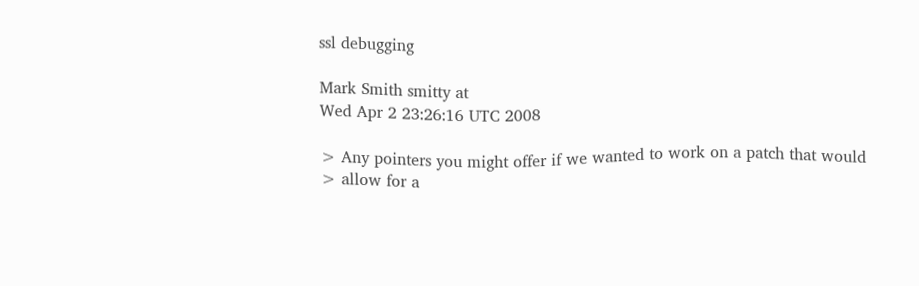ssl debugging

Mark Smith smitty at
Wed Apr 2 23:26:16 UTC 2008

> Any pointers you might offer if we wanted to work on a patch that would
> allow for a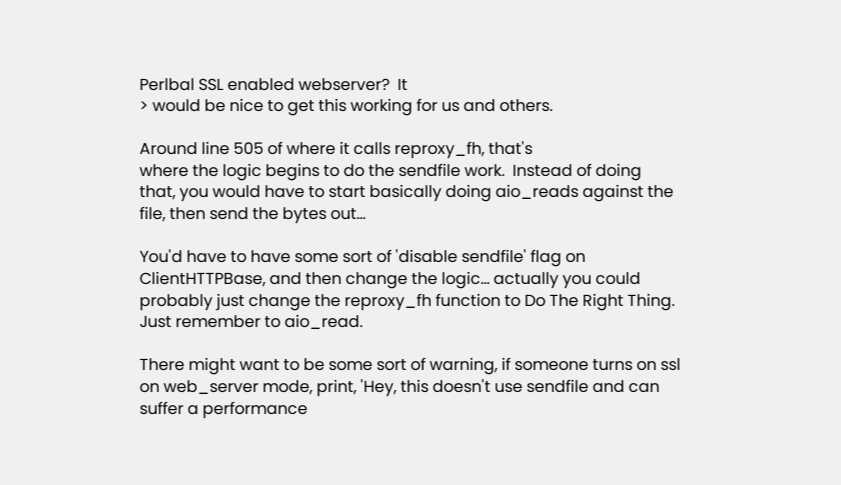Perlbal SSL enabled webserver?  It
> would be nice to get this working for us and others.

Around line 505 of where it calls reproxy_fh, that's
where the logic begins to do the sendfile work.  Instead of doing
that, you would have to start basically doing aio_reads against the
file, then send the bytes out...

You'd have to have some sort of 'disable sendfile' flag on
ClientHTTPBase, and then change the logic... actually you could
probably just change the reproxy_fh function to Do The Right Thing.
Just remember to aio_read.

There might want to be some sort of warning, if someone turns on ssl
on web_server mode, print, 'Hey, this doesn't use sendfile and can
suffer a performance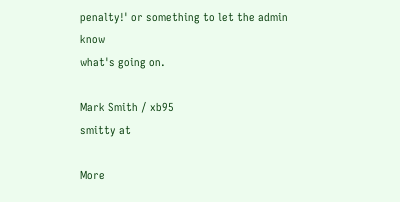penalty!' or something to let the admin know
what's going on.

Mark Smith / xb95
smitty at

More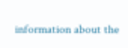information about the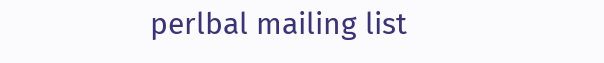perlbal mailing list